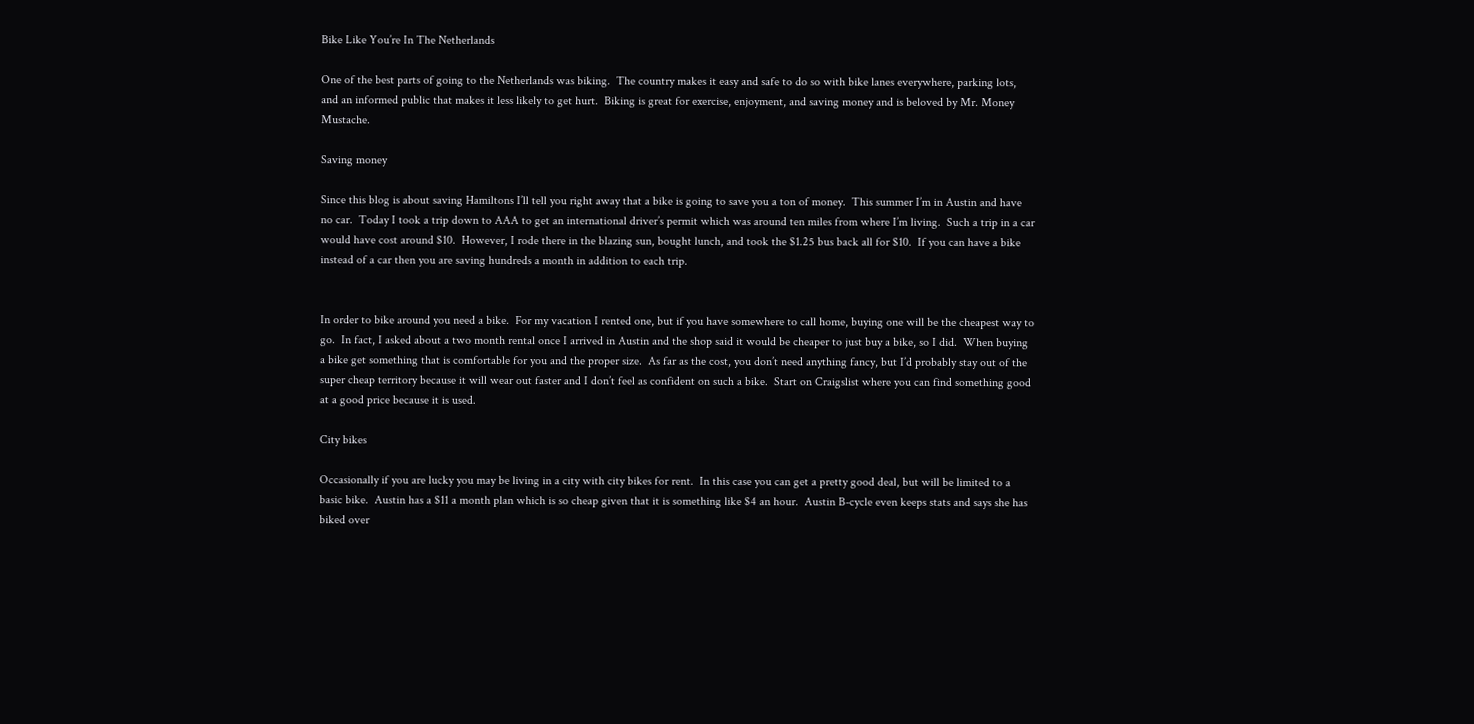Bike Like You’re In The Netherlands

One of the best parts of going to the Netherlands was biking.  The country makes it easy and safe to do so with bike lanes everywhere, parking lots, and an informed public that makes it less likely to get hurt.  Biking is great for exercise, enjoyment, and saving money and is beloved by Mr. Money Mustache.

Saving money

Since this blog is about saving Hamiltons I’ll tell you right away that a bike is going to save you a ton of money.  This summer I’m in Austin and have no car.  Today I took a trip down to AAA to get an international driver’s permit which was around ten miles from where I’m living.  Such a trip in a car would have cost around $10.  However, I rode there in the blazing sun, bought lunch, and took the $1.25 bus back all for $10.  If you can have a bike instead of a car then you are saving hundreds a month in addition to each trip.


In order to bike around you need a bike.  For my vacation I rented one, but if you have somewhere to call home, buying one will be the cheapest way to go.  In fact, I asked about a two month rental once I arrived in Austin and the shop said it would be cheaper to just buy a bike, so I did.  When buying a bike get something that is comfortable for you and the proper size.  As far as the cost, you don’t need anything fancy, but I’d probably stay out of the super cheap territory because it will wear out faster and I don’t feel as confident on such a bike.  Start on Craigslist where you can find something good at a good price because it is used.

City bikes

Occasionally if you are lucky you may be living in a city with city bikes for rent.  In this case you can get a pretty good deal, but will be limited to a basic bike.  Austin has a $11 a month plan which is so cheap given that it is something like $4 an hour.  Austin B-cycle even keeps stats and says she has biked over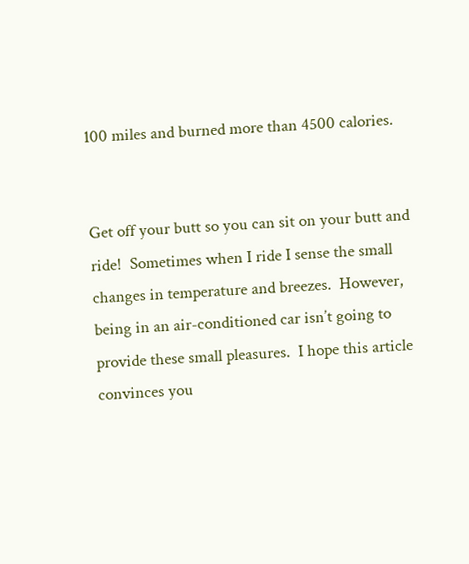100 miles and burned more than 4500 calories.


Get off your butt so you can sit on your butt and ride!  Sometimes when I ride I sense the small changes in temperature and breezes.  However, being in an air-conditioned car isn’t going to provide these small pleasures.  I hope this article convinces you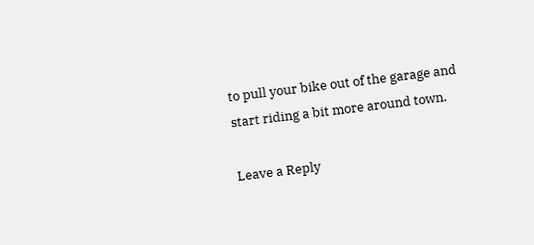to pull your bike out of the garage and start riding a bit more around town.

Leave a Reply